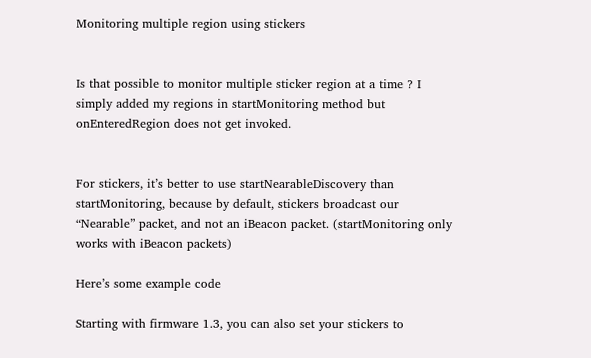Monitoring multiple region using stickers


Is that possible to monitor multiple sticker region at a time ? I simply added my regions in startMonitoring method but onEnteredRegion does not get invoked.


For stickers, it’s better to use startNearableDiscovery than startMonitoring, because by default, stickers broadcast our “Nearable” packet, and not an iBeacon packet. (startMonitoring only works with iBeacon packets)

Here’s some example code

Starting with firmware 1.3, you can also set your stickers to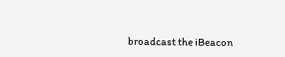broadcast the iBeacon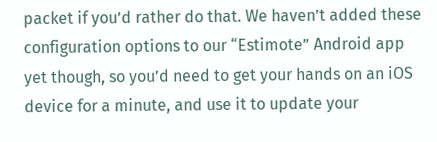packet if you’d rather do that. We haven’t added these configuration options to our “Estimote” Android app yet though, so you’d need to get your hands on an iOS device for a minute, and use it to update your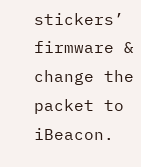stickers’ firmware & change the packet to iBeacon.